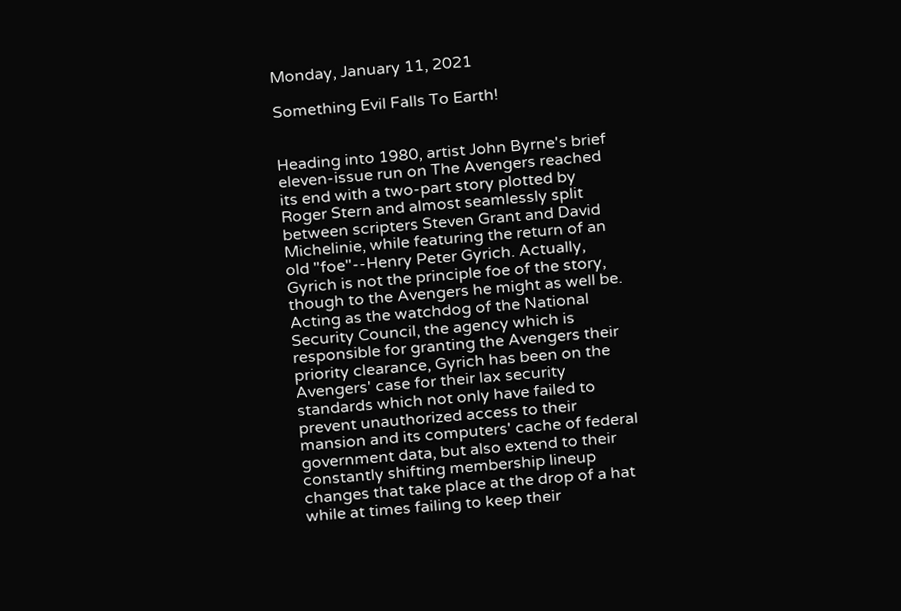Monday, January 11, 2021

Something Evil Falls To Earth!


Heading into 1980, artist John Byrne's brief eleven-issue run on The Avengers reached its end with a two-part story plotted by Roger Stern and almost seamlessly split between scripters Steven Grant and David Michelinie, while featuring the return of an old "foe"--Henry Peter Gyrich. Actually, Gyrich is not the principle foe of the story, though to the Avengers he might as well be. Acting as the watchdog of the National Security Council, the agency which is responsible for granting the Avengers their priority clearance, Gyrich has been on the Avengers' case for their lax security standards which not only have failed to prevent unauthorized access to their mansion and its computers' cache of federal government data, but also extend to their constantly shifting membership lineup changes that take place at the drop of a hat while at times failing to keep their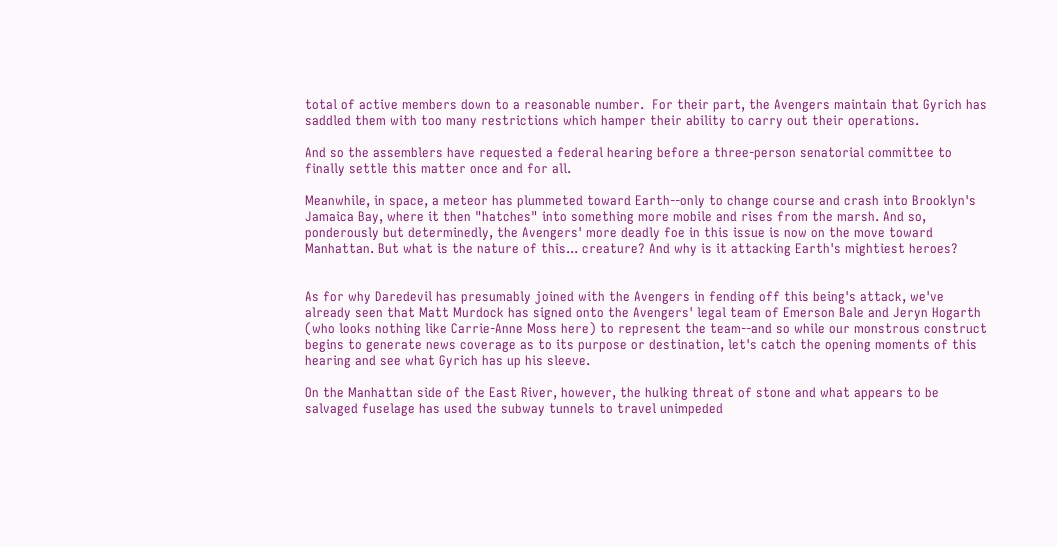total of active members down to a reasonable number.  For their part, the Avengers maintain that Gyrich has saddled them with too many restrictions which hamper their ability to carry out their operations.

And so the assemblers have requested a federal hearing before a three-person senatorial committee to finally settle this matter once and for all.

Meanwhile, in space, a meteor has plummeted toward Earth--only to change course and crash into Brooklyn's Jamaica Bay, where it then "hatches" into something more mobile and rises from the marsh. And so, ponderously but determinedly, the Avengers' more deadly foe in this issue is now on the move toward Manhattan. But what is the nature of this... creature? And why is it attacking Earth's mightiest heroes?


As for why Daredevil has presumably joined with the Avengers in fending off this being's attack, we've already seen that Matt Murdock has signed onto the Avengers' legal team of Emerson Bale and Jeryn Hogarth (who looks nothing like Carrie-Anne Moss here) to represent the team--and so while our monstrous construct begins to generate news coverage as to its purpose or destination, let's catch the opening moments of this hearing and see what Gyrich has up his sleeve.

On the Manhattan side of the East River, however, the hulking threat of stone and what appears to be salvaged fuselage has used the subway tunnels to travel unimpeded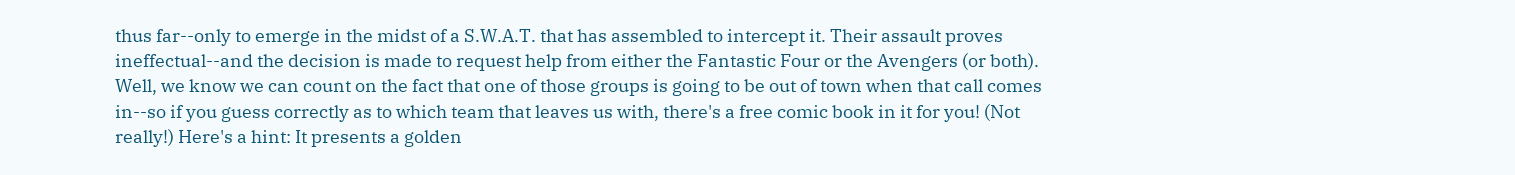thus far--only to emerge in the midst of a S.W.A.T. that has assembled to intercept it. Their assault proves ineffectual--and the decision is made to request help from either the Fantastic Four or the Avengers (or both). Well, we know we can count on the fact that one of those groups is going to be out of town when that call comes in--so if you guess correctly as to which team that leaves us with, there's a free comic book in it for you! (Not really!) Here's a hint: It presents a golden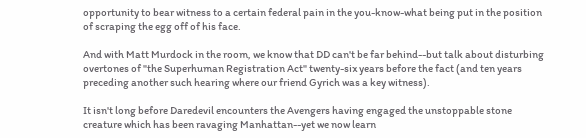opportunity to bear witness to a certain federal pain in the you-know-what being put in the position of scraping the egg off of his face.

And with Matt Murdock in the room, we know that DD can't be far behind--but talk about disturbing overtones of "the Superhuman Registration Act" twenty-six years before the fact (and ten years preceding another such hearing where our friend Gyrich was a key witness).

It isn't long before Daredevil encounters the Avengers having engaged the unstoppable stone creature which has been ravaging Manhattan--yet we now learn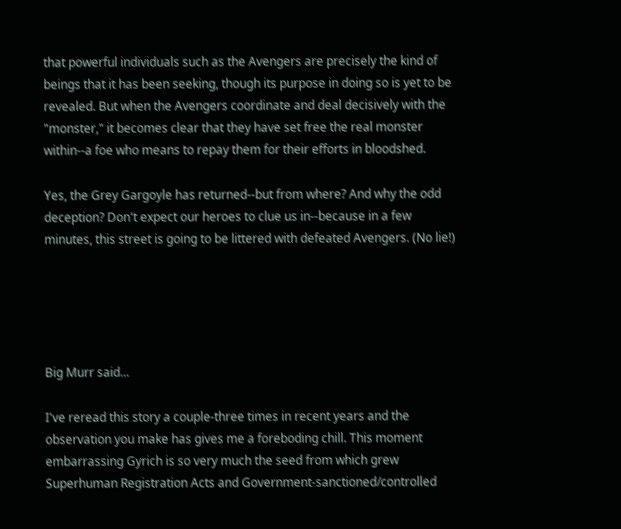that powerful individuals such as the Avengers are precisely the kind of beings that it has been seeking, though its purpose in doing so is yet to be revealed. But when the Avengers coordinate and deal decisively with the "monster," it becomes clear that they have set free the real monster within--a foe who means to repay them for their efforts in bloodshed.

Yes, the Grey Gargoyle has returned--but from where? And why the odd deception? Don't expect our heroes to clue us in--because in a few minutes, this street is going to be littered with defeated Avengers. (No lie!)





Big Murr said...

I've reread this story a couple-three times in recent years and the observation you make has gives me a foreboding chill. This moment embarrassing Gyrich is so very much the seed from which grew Superhuman Registration Acts and Government-sanctioned/controlled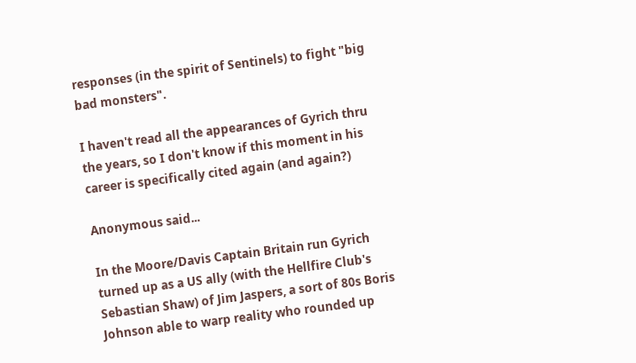responses (in the spirit of Sentinels) to fight "big bad monsters".

I haven't read all the appearances of Gyrich thru the years, so I don't know if this moment in his career is specifically cited again (and again?)

Anonymous said...

In the Moore/Davis Captain Britain run Gyrich turned up as a US ally (with the Hellfire Club's Sebastian Shaw) of Jim Jaspers, a sort of 80s Boris Johnson able to warp reality who rounded up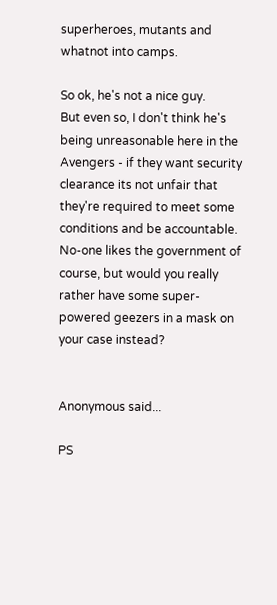superheroes, mutants and whatnot into camps.

So ok, he's not a nice guy.
But even so, I don't think he's being unreasonable here in the Avengers - if they want security clearance its not unfair that they're required to meet some conditions and be accountable.
No-one likes the government of course, but would you really rather have some super-powered geezers in a mask on your case instead?


Anonymous said...

PS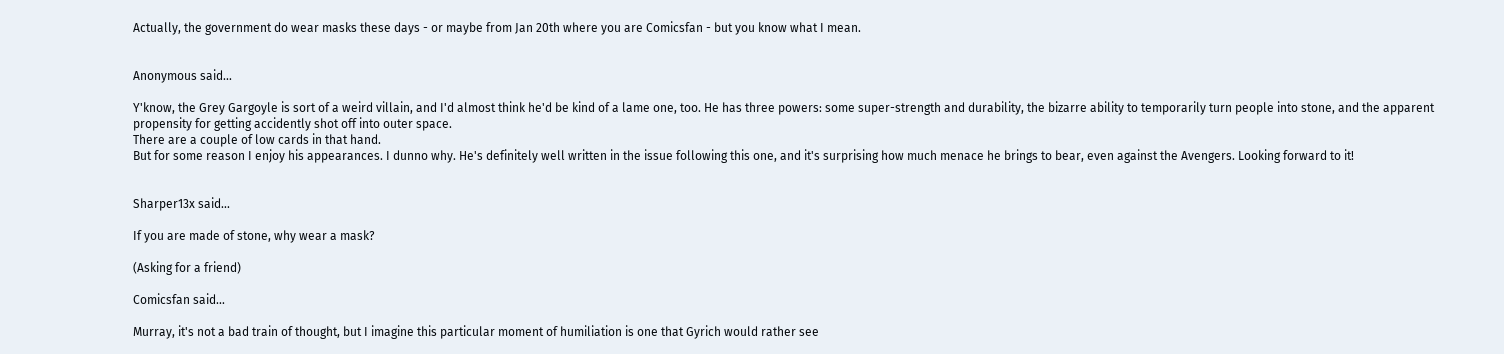Actually, the government do wear masks these days - or maybe from Jan 20th where you are Comicsfan - but you know what I mean.


Anonymous said...

Y'know, the Grey Gargoyle is sort of a weird villain, and I'd almost think he'd be kind of a lame one, too. He has three powers: some super-strength and durability, the bizarre ability to temporarily turn people into stone, and the apparent propensity for getting accidently shot off into outer space.
There are a couple of low cards in that hand.
But for some reason I enjoy his appearances. I dunno why. He's definitely well written in the issue following this one, and it's surprising how much menace he brings to bear, even against the Avengers. Looking forward to it!


Sharper13x said...

If you are made of stone, why wear a mask?

(Asking for a friend)

Comicsfan said...

Murray, it's not a bad train of thought, but I imagine this particular moment of humiliation is one that Gyrich would rather see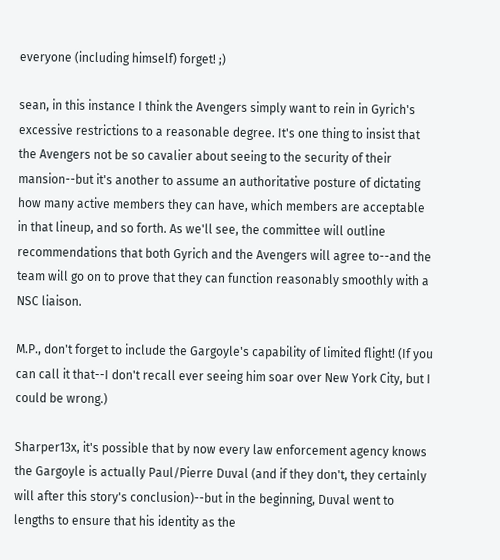everyone (including himself) forget! ;)

sean, in this instance I think the Avengers simply want to rein in Gyrich's excessive restrictions to a reasonable degree. It's one thing to insist that the Avengers not be so cavalier about seeing to the security of their mansion--but it's another to assume an authoritative posture of dictating how many active members they can have, which members are acceptable in that lineup, and so forth. As we'll see, the committee will outline recommendations that both Gyrich and the Avengers will agree to--and the team will go on to prove that they can function reasonably smoothly with a NSC liaison.

M.P., don't forget to include the Gargoyle's capability of limited flight! (If you can call it that--I don't recall ever seeing him soar over New York City, but I could be wrong.)

Sharper13x, it's possible that by now every law enforcement agency knows the Gargoyle is actually Paul/Pierre Duval (and if they don't, they certainly will after this story's conclusion)--but in the beginning, Duval went to lengths to ensure that his identity as the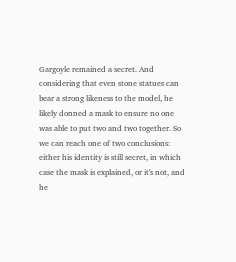Gargoyle remained a secret. And considering that even stone statues can bear a strong likeness to the model, he likely donned a mask to ensure no one was able to put two and two together. So we can reach one of two conclusions: either his identity is still secret, in which case the mask is explained, or it's not, and he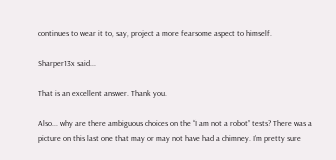continues to wear it to, say, project a more fearsome aspect to himself.

Sharper13x said...

That is an excellent answer. Thank you.

Also... why are there ambiguous choices on the “I am not a robot” tests? There was a picture on this last one that may or may not have had a chimney. I’m pretty sure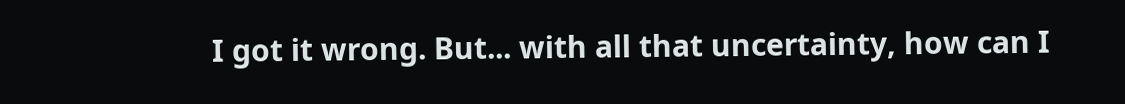I got it wrong. But... with all that uncertainty, how can I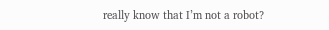really know that I’m not a robot?